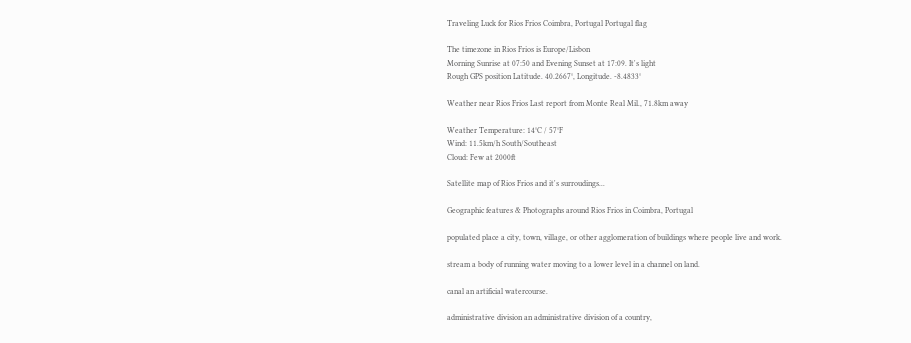Traveling Luck for Rios Frios Coimbra, Portugal Portugal flag

The timezone in Rios Frios is Europe/Lisbon
Morning Sunrise at 07:50 and Evening Sunset at 17:09. It's light
Rough GPS position Latitude. 40.2667°, Longitude. -8.4833°

Weather near Rios Frios Last report from Monte Real Mil., 71.8km away

Weather Temperature: 14°C / 57°F
Wind: 11.5km/h South/Southeast
Cloud: Few at 2000ft

Satellite map of Rios Frios and it's surroudings...

Geographic features & Photographs around Rios Frios in Coimbra, Portugal

populated place a city, town, village, or other agglomeration of buildings where people live and work.

stream a body of running water moving to a lower level in a channel on land.

canal an artificial watercourse.

administrative division an administrative division of a country,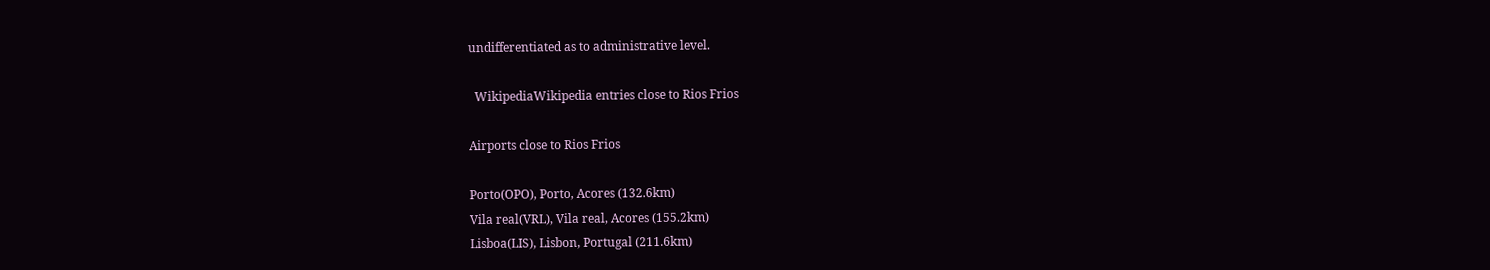undifferentiated as to administrative level.

  WikipediaWikipedia entries close to Rios Frios

Airports close to Rios Frios

Porto(OPO), Porto, Acores (132.6km)
Vila real(VRL), Vila real, Acores (155.2km)
Lisboa(LIS), Lisbon, Portugal (211.6km)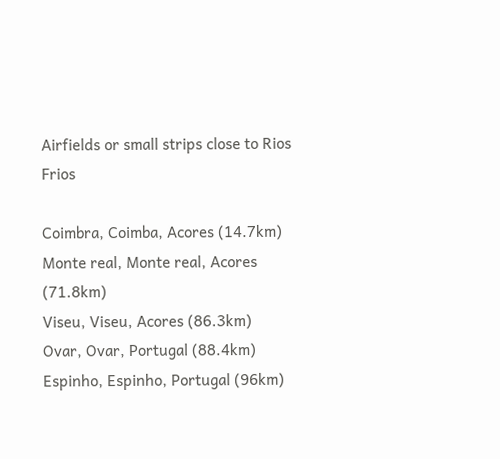Airfields or small strips close to Rios Frios

Coimbra, Coimba, Acores (14.7km)
Monte real, Monte real, Acores (71.8km)
Viseu, Viseu, Acores (86.3km)
Ovar, Ovar, Portugal (88.4km)
Espinho, Espinho, Portugal (96km)